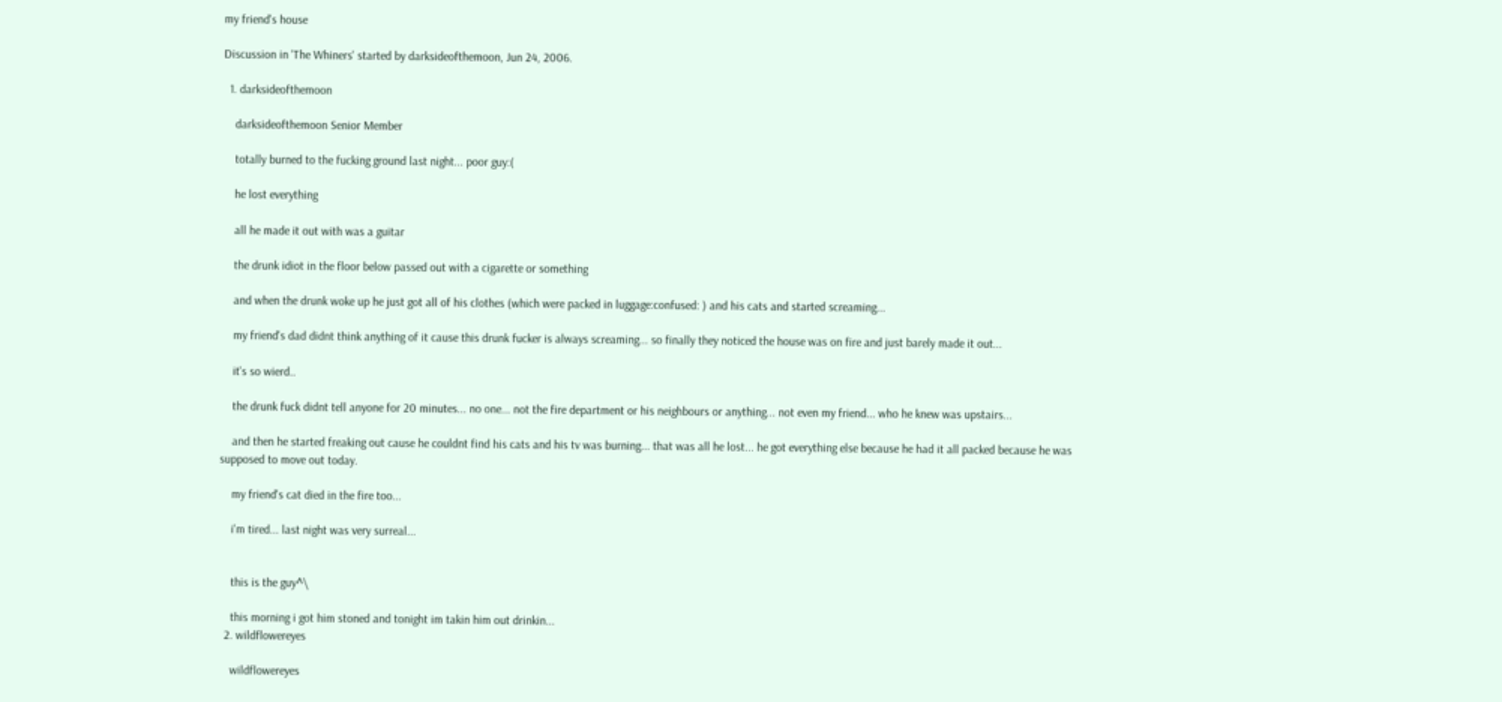my friend's house

Discussion in 'The Whiners' started by darksideofthemoon, Jun 24, 2006.

  1. darksideofthemoon

    darksideofthemoon Senior Member

    totally burned to the fucking ground last night... poor guy:(

    he lost everything

    all he made it out with was a guitar

    the drunk idiot in the floor below passed out with a cigarette or something

    and when the drunk woke up he just got all of his clothes (which were packed in luggage:confused: ) and his cats and started screaming...

    my friend's dad didnt think anything of it cause this drunk fucker is always screaming... so finally they noticed the house was on fire and just barely made it out...

    it's so wierd..

    the drunk fuck didnt tell anyone for 20 minutes... no one... not the fire department or his neighbours or anything... not even my friend... who he knew was upstairs...

    and then he started freaking out cause he couldnt find his cats and his tv was burning... that was all he lost... he got everything else because he had it all packed because he was supposed to move out today.

    my friend's cat died in the fire too...

    i'm tired... last night was very surreal...


    this is the guy^\

    this morning i got him stoned and tonight im takin him out drinkin...
  2. wildflowereyes

    wildflowereyes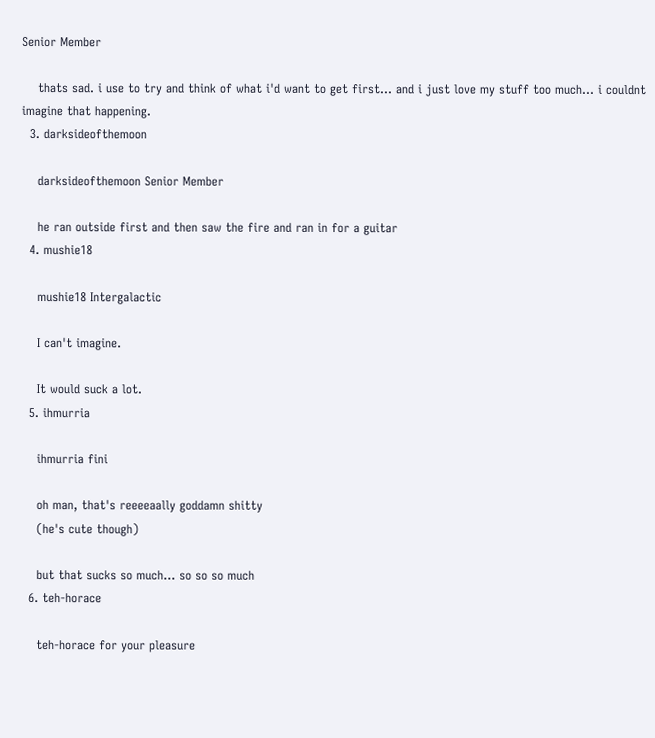Senior Member

    thats sad. i use to try and think of what i'd want to get first... and i just love my stuff too much... i couldnt imagine that happening.
  3. darksideofthemoon

    darksideofthemoon Senior Member

    he ran outside first and then saw the fire and ran in for a guitar
  4. mushie18

    mushie18 Intergalactic

    I can't imagine.

    It would suck a lot.
  5. ihmurria

    ihmurria fini

    oh man, that's reeeeaally goddamn shitty
    (he's cute though)

    but that sucks so much... so so so much
  6. teh-horace

    teh-horace for your pleasure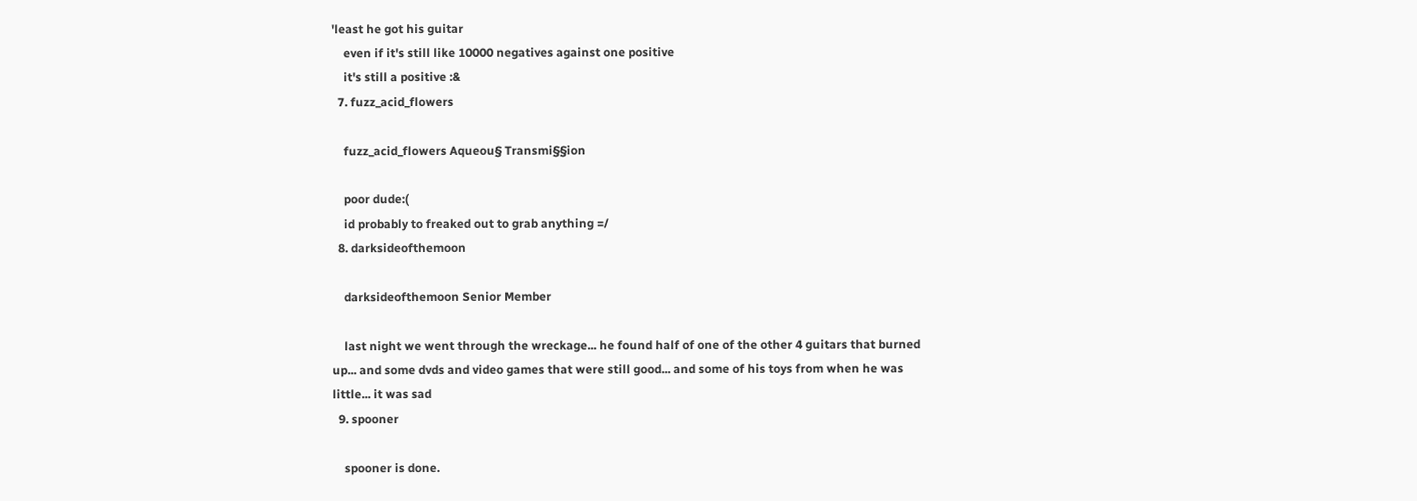'least he got his guitar
    even if it's still like 10000 negatives against one positive
    it's still a positive :&
  7. fuzz_acid_flowers

    fuzz_acid_flowers Aqueou§ Transmi§§ion

    poor dude:(
    id probably to freaked out to grab anything =/
  8. darksideofthemoon

    darksideofthemoon Senior Member

    last night we went through the wreckage... he found half of one of the other 4 guitars that burned up... and some dvds and video games that were still good... and some of his toys from when he was little... it was sad
  9. spooner

    spooner is done.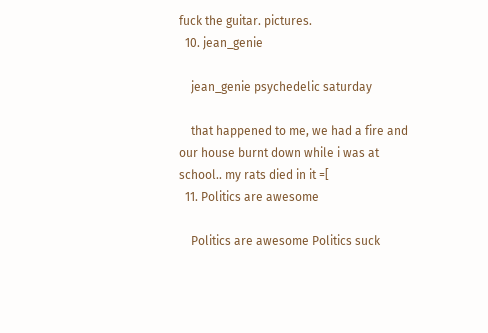fuck the guitar. pictures.
  10. jean_genie

    jean_genie psychedelic saturday

    that happened to me, we had a fire and our house burnt down while i was at school.. my rats died in it =[
  11. Politics are awesome

    Politics are awesome Politics suck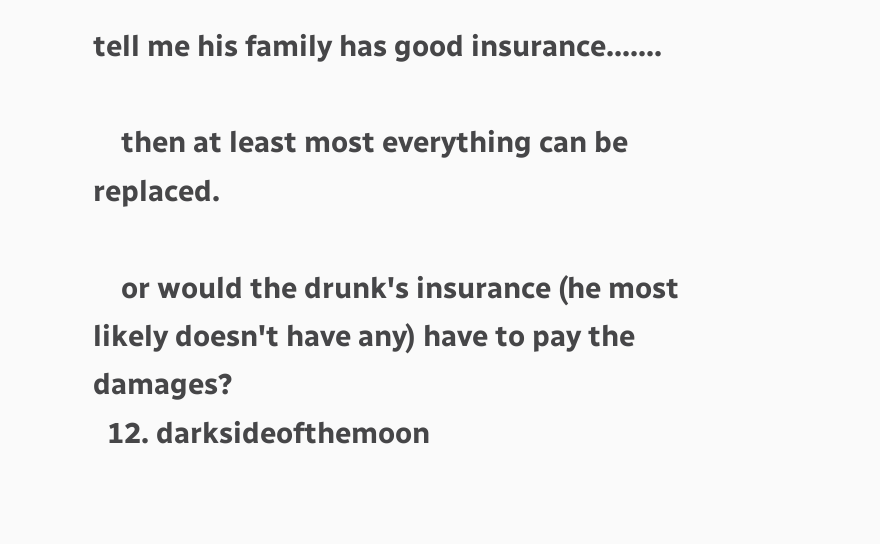tell me his family has good insurance.......

    then at least most everything can be replaced.

    or would the drunk's insurance (he most likely doesn't have any) have to pay the damages?
  12. darksideofthemoon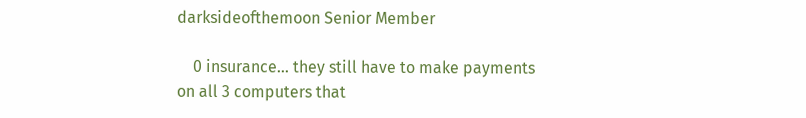darksideofthemoon Senior Member

    0 insurance... they still have to make payments on all 3 computers that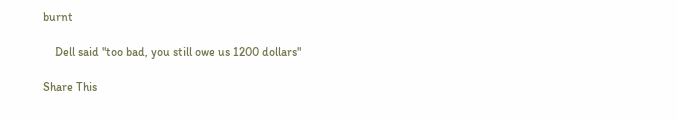burnt

    Dell said "too bad, you still owe us 1200 dollars"

Share This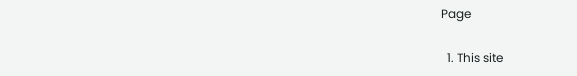Page

  1. This site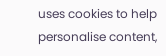uses cookies to help personalise content,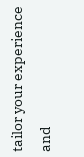tailor your experience and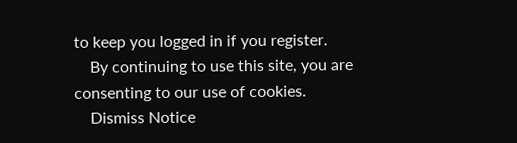to keep you logged in if you register.
    By continuing to use this site, you are consenting to our use of cookies.
    Dismiss Notice